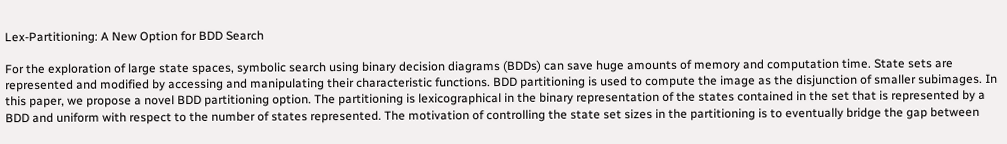Lex-Partitioning: A New Option for BDD Search

For the exploration of large state spaces, symbolic search using binary decision diagrams (BDDs) can save huge amounts of memory and computation time. State sets are represented and modified by accessing and manipulating their characteristic functions. BDD partitioning is used to compute the image as the disjunction of smaller subimages. In this paper, we propose a novel BDD partitioning option. The partitioning is lexicographical in the binary representation of the states contained in the set that is represented by a BDD and uniform with respect to the number of states represented. The motivation of controlling the state set sizes in the partitioning is to eventually bridge the gap between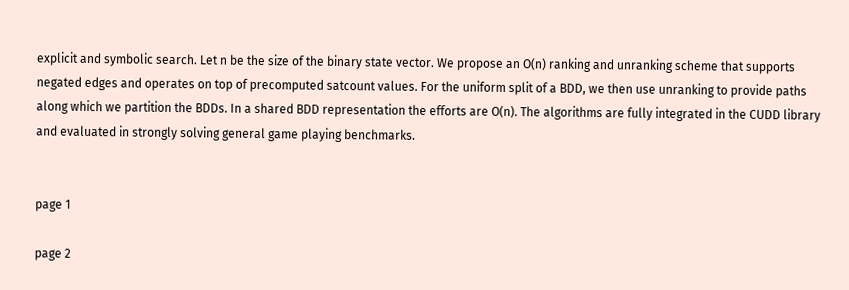explicit and symbolic search. Let n be the size of the binary state vector. We propose an O(n) ranking and unranking scheme that supports negated edges and operates on top of precomputed satcount values. For the uniform split of a BDD, we then use unranking to provide paths along which we partition the BDDs. In a shared BDD representation the efforts are O(n). The algorithms are fully integrated in the CUDD library and evaluated in strongly solving general game playing benchmarks.


page 1

page 2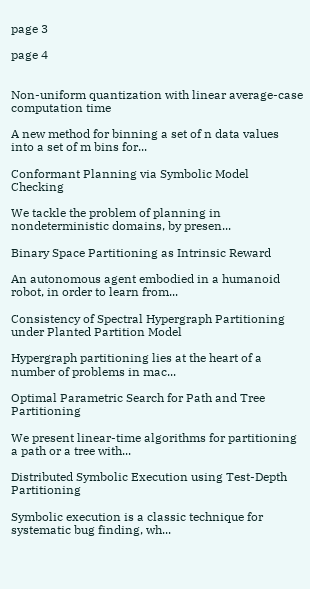page 3

page 4


Non-uniform quantization with linear average-case computation time

A new method for binning a set of n data values into a set of m bins for...

Conformant Planning via Symbolic Model Checking

We tackle the problem of planning in nondeterministic domains, by presen...

Binary Space Partitioning as Intrinsic Reward

An autonomous agent embodied in a humanoid robot, in order to learn from...

Consistency of Spectral Hypergraph Partitioning under Planted Partition Model

Hypergraph partitioning lies at the heart of a number of problems in mac...

Optimal Parametric Search for Path and Tree Partitioning

We present linear-time algorithms for partitioning a path or a tree with...

Distributed Symbolic Execution using Test-Depth Partitioning

Symbolic execution is a classic technique for systematic bug finding, wh...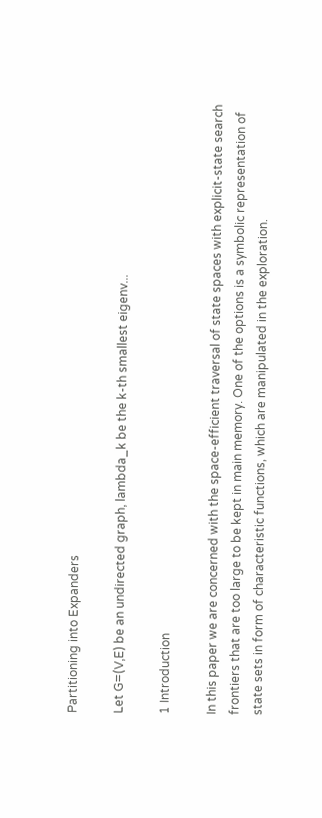Partitioning into Expanders

Let G=(V,E) be an undirected graph, lambda_k be the k-th smallest eigenv...

1 Introduction

In this paper we are concerned with the space-efficient traversal of state spaces with explicit-state search frontiers that are too large to be kept in main memory. One of the options is a symbolic representation of state sets in form of characteristic functions, which are manipulated in the exploration.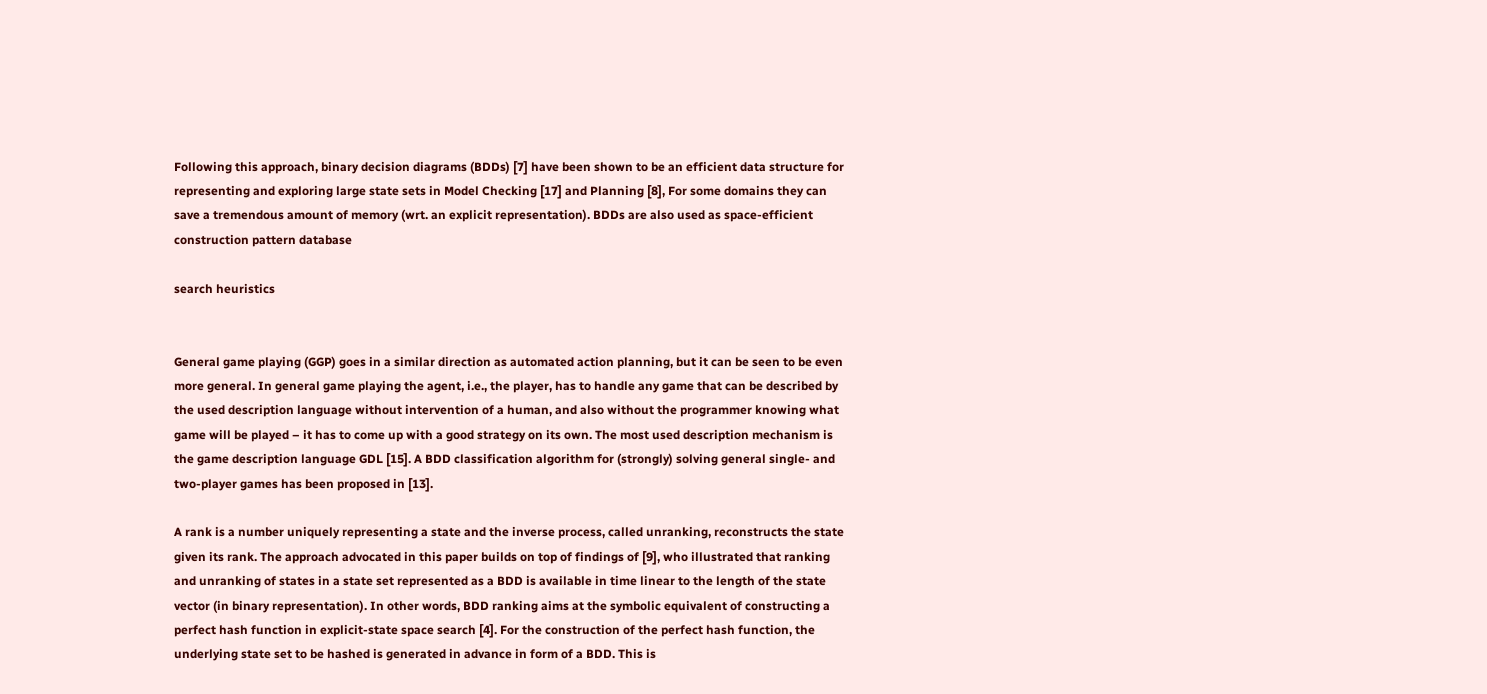Following this approach, binary decision diagrams (BDDs) [7] have been shown to be an efficient data structure for representing and exploring large state sets in Model Checking [17] and Planning [8], For some domains they can save a tremendous amount of memory (wrt. an explicit representation). BDDs are also used as space-efficient construction pattern database

search heuristics


General game playing (GGP) goes in a similar direction as automated action planning, but it can be seen to be even more general. In general game playing the agent, i.e., the player, has to handle any game that can be described by the used description language without intervention of a human, and also without the programmer knowing what game will be played – it has to come up with a good strategy on its own. The most used description mechanism is the game description language GDL [15]. A BDD classification algorithm for (strongly) solving general single- and two-player games has been proposed in [13].

A rank is a number uniquely representing a state and the inverse process, called unranking, reconstructs the state given its rank. The approach advocated in this paper builds on top of findings of [9], who illustrated that ranking and unranking of states in a state set represented as a BDD is available in time linear to the length of the state vector (in binary representation). In other words, BDD ranking aims at the symbolic equivalent of constructing a perfect hash function in explicit-state space search [4]. For the construction of the perfect hash function, the underlying state set to be hashed is generated in advance in form of a BDD. This is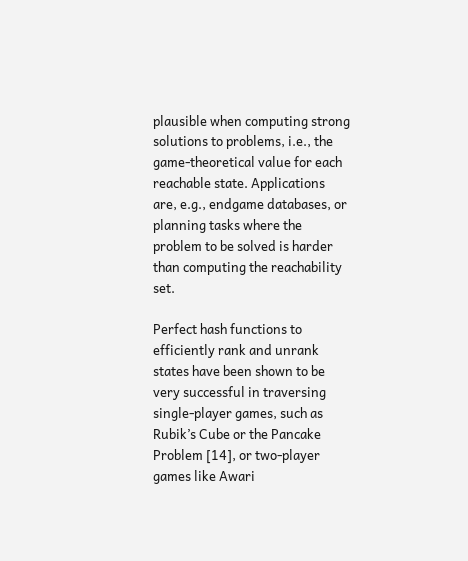plausible when computing strong solutions to problems, i.e., the game-theoretical value for each reachable state. Applications are, e.g., endgame databases, or planning tasks where the problem to be solved is harder than computing the reachability set.

Perfect hash functions to efficiently rank and unrank states have been shown to be very successful in traversing single-player games, such as Rubik’s Cube or the Pancake Problem [14], or two-player games like Awari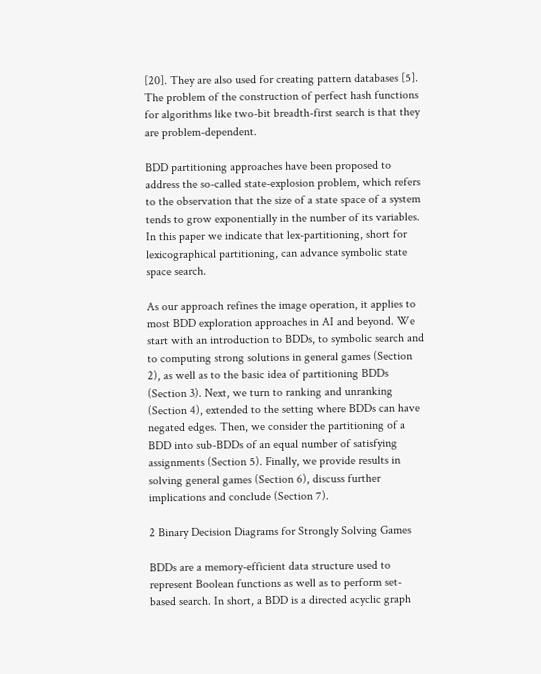[20]. They are also used for creating pattern databases [5]. The problem of the construction of perfect hash functions for algorithms like two-bit breadth-first search is that they are problem-dependent.

BDD partitioning approaches have been proposed to address the so-called state-explosion problem, which refers to the observation that the size of a state space of a system tends to grow exponentially in the number of its variables. In this paper we indicate that lex-partitioning, short for lexicographical partitioning, can advance symbolic state space search.

As our approach refines the image operation, it applies to most BDD exploration approaches in AI and beyond. We start with an introduction to BDDs, to symbolic search and to computing strong solutions in general games (Section 2), as well as to the basic idea of partitioning BDDs (Section 3). Next, we turn to ranking and unranking (Section 4), extended to the setting where BDDs can have negated edges. Then, we consider the partitioning of a BDD into sub-BDDs of an equal number of satisfying assignments (Section 5). Finally, we provide results in solving general games (Section 6), discuss further implications and conclude (Section 7).

2 Binary Decision Diagrams for Strongly Solving Games

BDDs are a memory-efficient data structure used to represent Boolean functions as well as to perform set-based search. In short, a BDD is a directed acyclic graph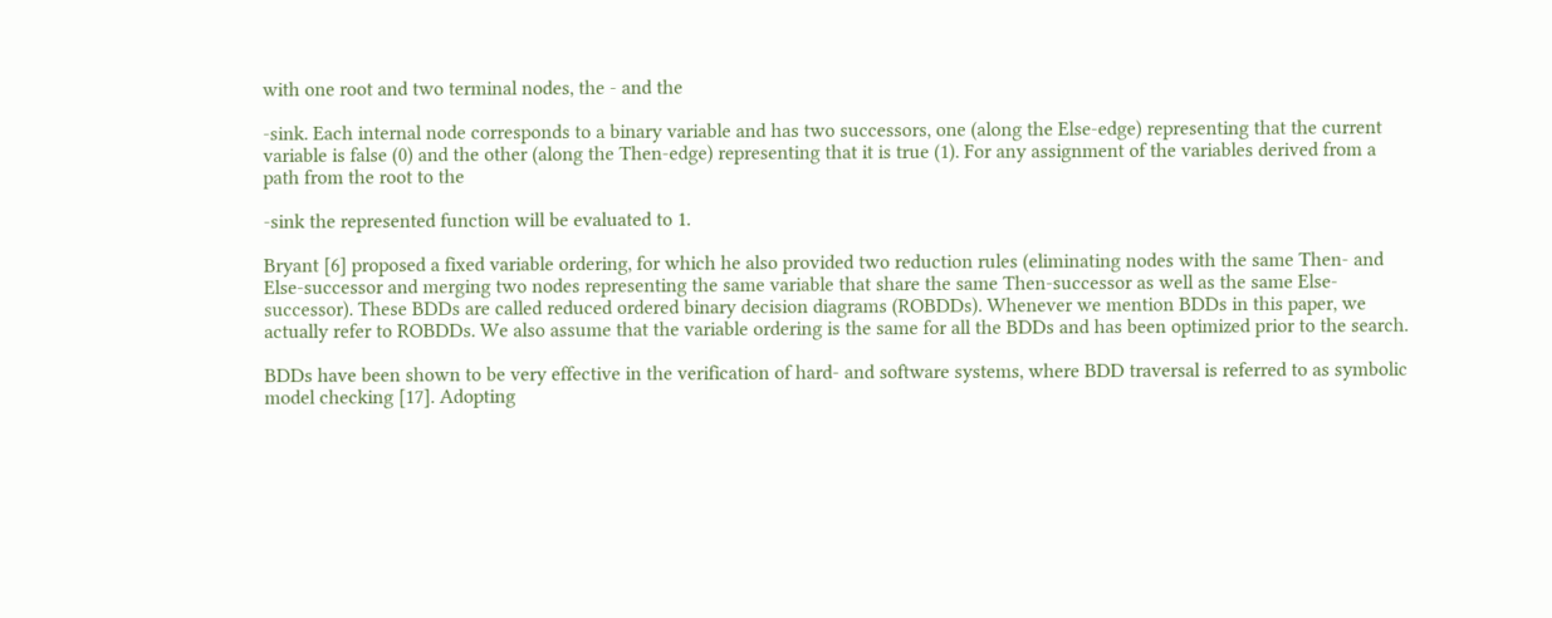with one root and two terminal nodes, the - and the

-sink. Each internal node corresponds to a binary variable and has two successors, one (along the Else-edge) representing that the current variable is false (0) and the other (along the Then-edge) representing that it is true (1). For any assignment of the variables derived from a path from the root to the

-sink the represented function will be evaluated to 1.

Bryant [6] proposed a fixed variable ordering, for which he also provided two reduction rules (eliminating nodes with the same Then- and Else-successor and merging two nodes representing the same variable that share the same Then-successor as well as the same Else-successor). These BDDs are called reduced ordered binary decision diagrams (ROBDDs). Whenever we mention BDDs in this paper, we actually refer to ROBDDs. We also assume that the variable ordering is the same for all the BDDs and has been optimized prior to the search.

BDDs have been shown to be very effective in the verification of hard- and software systems, where BDD traversal is referred to as symbolic model checking [17]. Adopting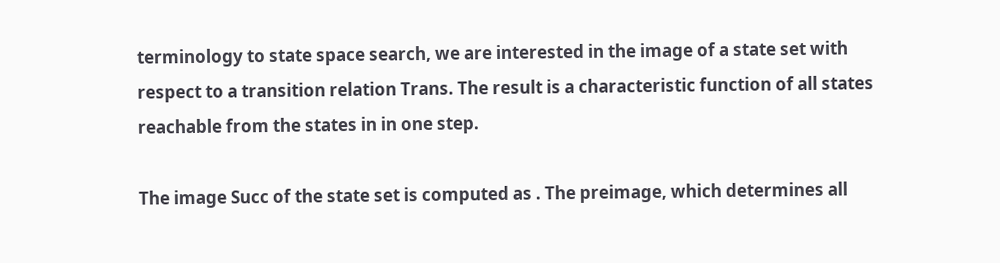terminology to state space search, we are interested in the image of a state set with respect to a transition relation Trans. The result is a characteristic function of all states reachable from the states in in one step.

The image Succ of the state set is computed as . The preimage, which determines all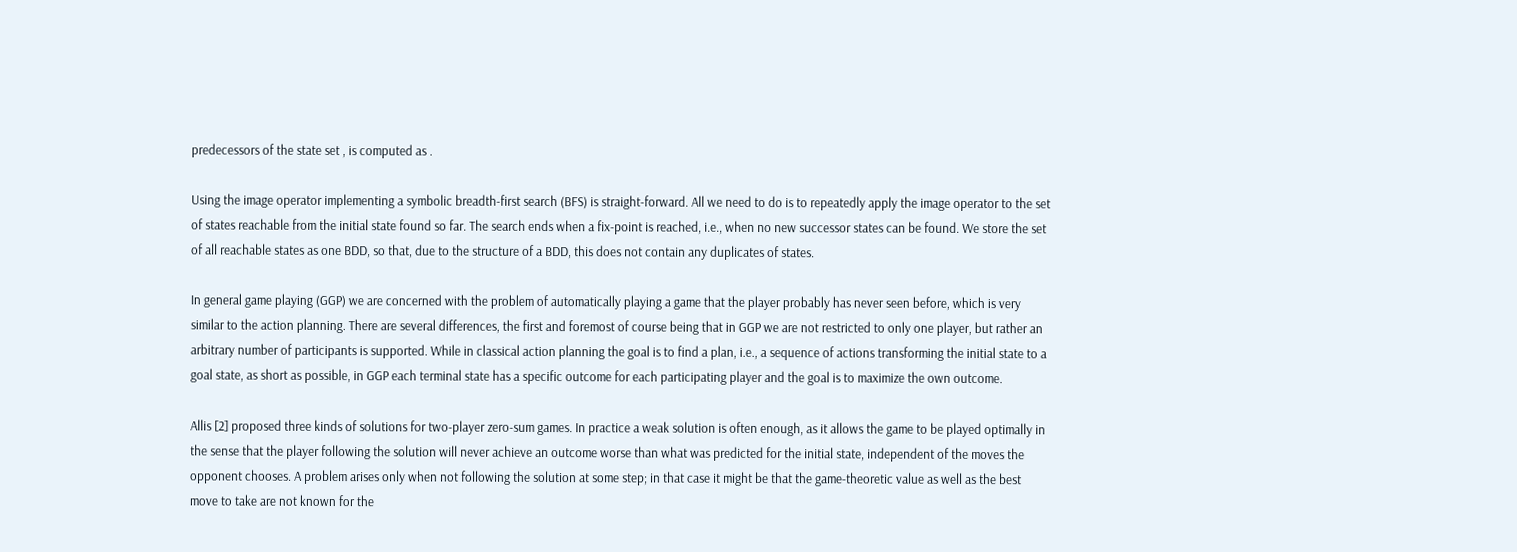predecessors of the state set , is computed as .

Using the image operator implementing a symbolic breadth-first search (BFS) is straight-forward. All we need to do is to repeatedly apply the image operator to the set of states reachable from the initial state found so far. The search ends when a fix-point is reached, i.e., when no new successor states can be found. We store the set of all reachable states as one BDD, so that, due to the structure of a BDD, this does not contain any duplicates of states.

In general game playing (GGP) we are concerned with the problem of automatically playing a game that the player probably has never seen before, which is very similar to the action planning. There are several differences, the first and foremost of course being that in GGP we are not restricted to only one player, but rather an arbitrary number of participants is supported. While in classical action planning the goal is to find a plan, i.e., a sequence of actions transforming the initial state to a goal state, as short as possible, in GGP each terminal state has a specific outcome for each participating player and the goal is to maximize the own outcome.

Allis [2] proposed three kinds of solutions for two-player zero-sum games. In practice a weak solution is often enough, as it allows the game to be played optimally in the sense that the player following the solution will never achieve an outcome worse than what was predicted for the initial state, independent of the moves the opponent chooses. A problem arises only when not following the solution at some step; in that case it might be that the game-theoretic value as well as the best move to take are not known for the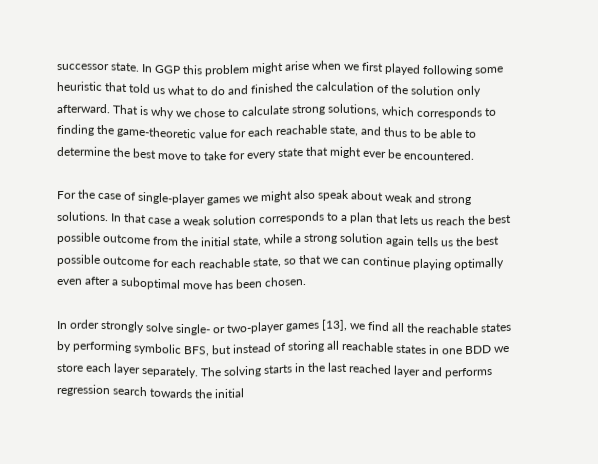successor state. In GGP this problem might arise when we first played following some heuristic that told us what to do and finished the calculation of the solution only afterward. That is why we chose to calculate strong solutions, which corresponds to finding the game-theoretic value for each reachable state, and thus to be able to determine the best move to take for every state that might ever be encountered.

For the case of single-player games we might also speak about weak and strong solutions. In that case a weak solution corresponds to a plan that lets us reach the best possible outcome from the initial state, while a strong solution again tells us the best possible outcome for each reachable state, so that we can continue playing optimally even after a suboptimal move has been chosen.

In order strongly solve single- or two-player games [13], we find all the reachable states by performing symbolic BFS, but instead of storing all reachable states in one BDD we store each layer separately. The solving starts in the last reached layer and performs regression search towards the initial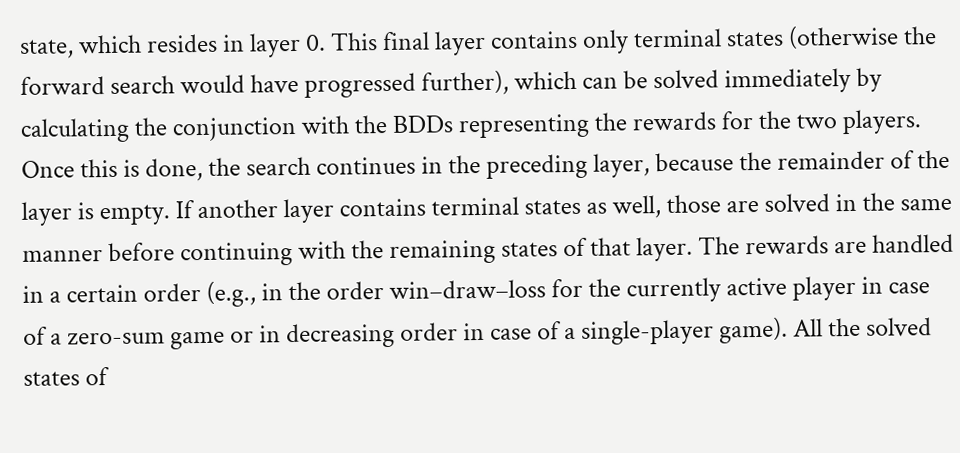state, which resides in layer 0. This final layer contains only terminal states (otherwise the forward search would have progressed further), which can be solved immediately by calculating the conjunction with the BDDs representing the rewards for the two players. Once this is done, the search continues in the preceding layer, because the remainder of the layer is empty. If another layer contains terminal states as well, those are solved in the same manner before continuing with the remaining states of that layer. The rewards are handled in a certain order (e.g., in the order win–draw–loss for the currently active player in case of a zero-sum game or in decreasing order in case of a single-player game). All the solved states of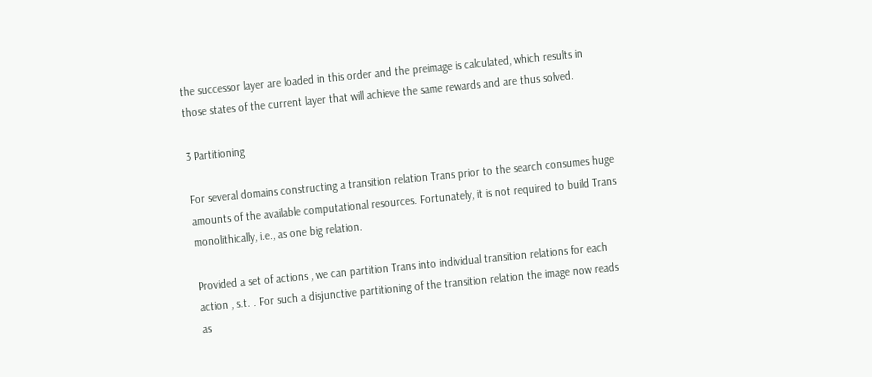the successor layer are loaded in this order and the preimage is calculated, which results in those states of the current layer that will achieve the same rewards and are thus solved.

3 Partitioning

For several domains constructing a transition relation Trans prior to the search consumes huge amounts of the available computational resources. Fortunately, it is not required to build Trans monolithically, i.e., as one big relation.

Provided a set of actions , we can partition Trans into individual transition relations for each action , s.t. . For such a disjunctive partitioning of the transition relation the image now reads as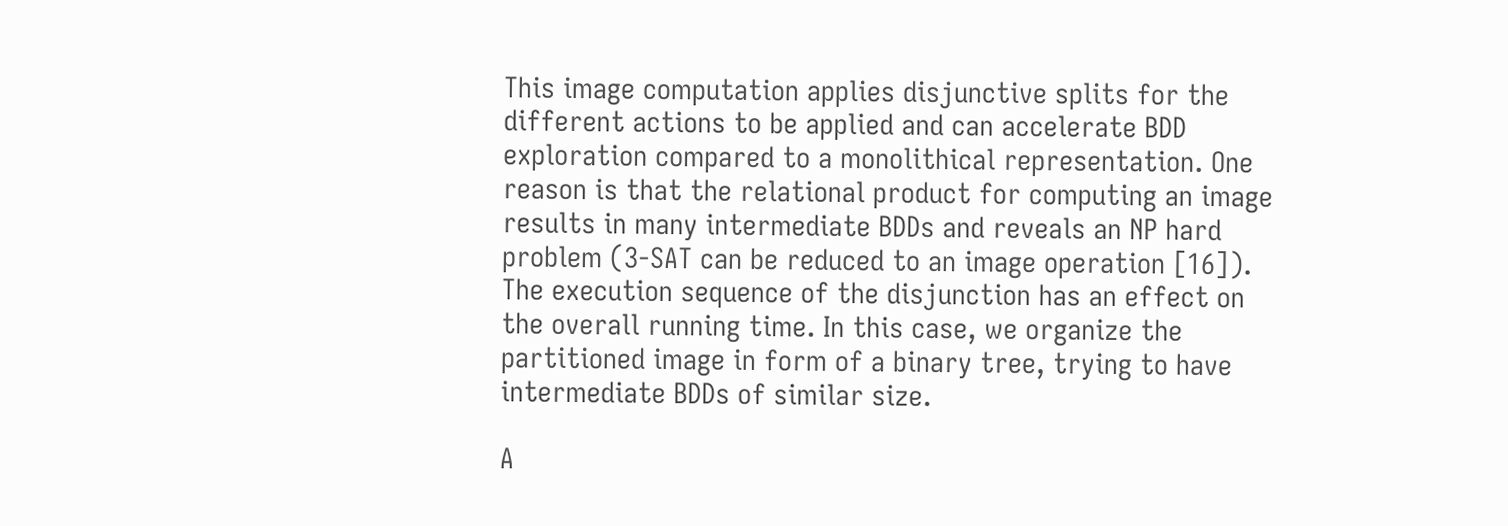This image computation applies disjunctive splits for the different actions to be applied and can accelerate BDD exploration compared to a monolithical representation. One reason is that the relational product for computing an image results in many intermediate BDDs and reveals an NP hard problem (3-SAT can be reduced to an image operation [16]). The execution sequence of the disjunction has an effect on the overall running time. In this case, we organize the partitioned image in form of a binary tree, trying to have intermediate BDDs of similar size.

A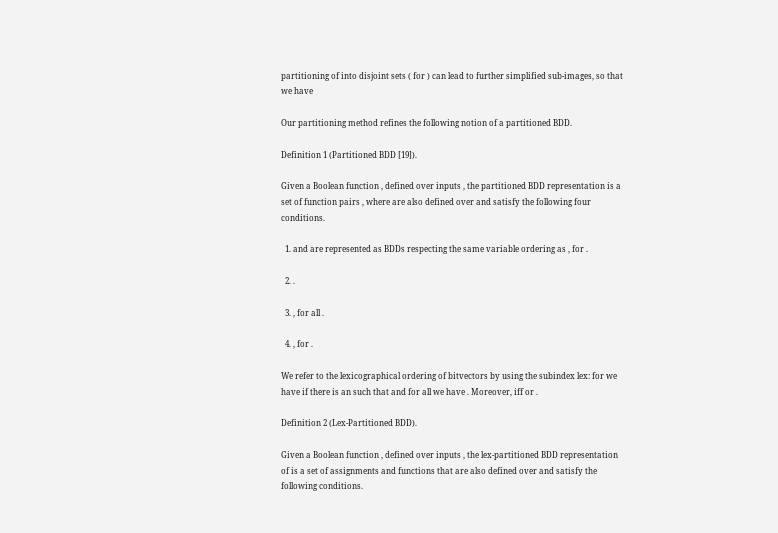partitioning of into disjoint sets ( for ) can lead to further simplified sub-images, so that we have

Our partitioning method refines the following notion of a partitioned BDD.

Definition 1 (Partitioned BDD [19]).

Given a Boolean function , defined over inputs , the partitioned BDD representation is a set of function pairs , where are also defined over and satisfy the following four conditions.

  1. and are represented as BDDs respecting the same variable ordering as , for .

  2. .

  3. , for all .

  4. , for .

We refer to the lexicographical ordering of bitvectors by using the subindex lex: for we have if there is an such that and for all we have . Moreover, iff or .

Definition 2 (Lex-Partitioned BDD).

Given a Boolean function , defined over inputs , the lex-partitioned BDD representation of is a set of assignments and functions that are also defined over and satisfy the following conditions.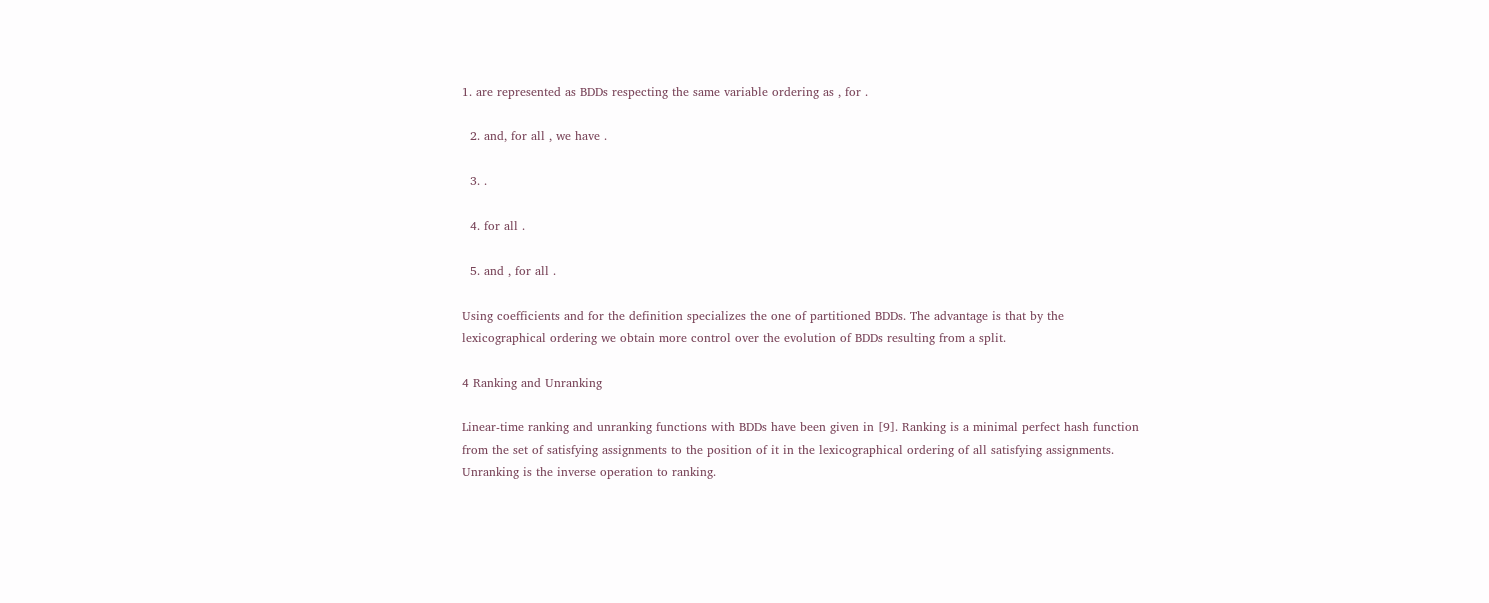1. are represented as BDDs respecting the same variable ordering as , for .

  2. and, for all , we have .

  3. .

  4. for all .

  5. and , for all .

Using coefficients and for the definition specializes the one of partitioned BDDs. The advantage is that by the lexicographical ordering we obtain more control over the evolution of BDDs resulting from a split.

4 Ranking and Unranking

Linear-time ranking and unranking functions with BDDs have been given in [9]. Ranking is a minimal perfect hash function from the set of satisfying assignments to the position of it in the lexicographical ordering of all satisfying assignments. Unranking is the inverse operation to ranking.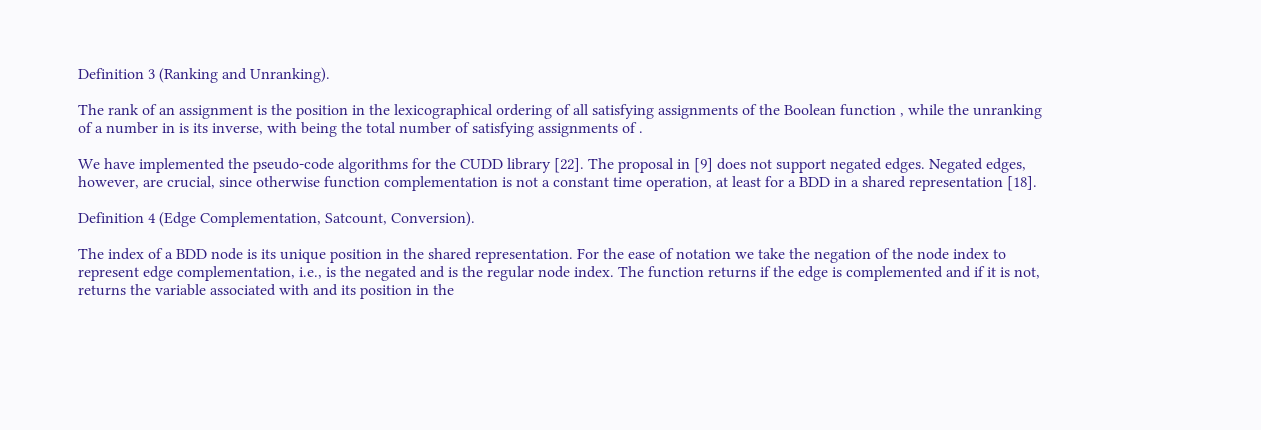Definition 3 (Ranking and Unranking).

The rank of an assignment is the position in the lexicographical ordering of all satisfying assignments of the Boolean function , while the unranking of a number in is its inverse, with being the total number of satisfying assignments of .

We have implemented the pseudo-code algorithms for the CUDD library [22]. The proposal in [9] does not support negated edges. Negated edges, however, are crucial, since otherwise function complementation is not a constant time operation, at least for a BDD in a shared representation [18].

Definition 4 (Edge Complementation, Satcount, Conversion).

The index of a BDD node is its unique position in the shared representation. For the ease of notation we take the negation of the node index to represent edge complementation, i.e., is the negated and is the regular node index. The function returns if the edge is complemented and if it is not, returns the variable associated with and its position in the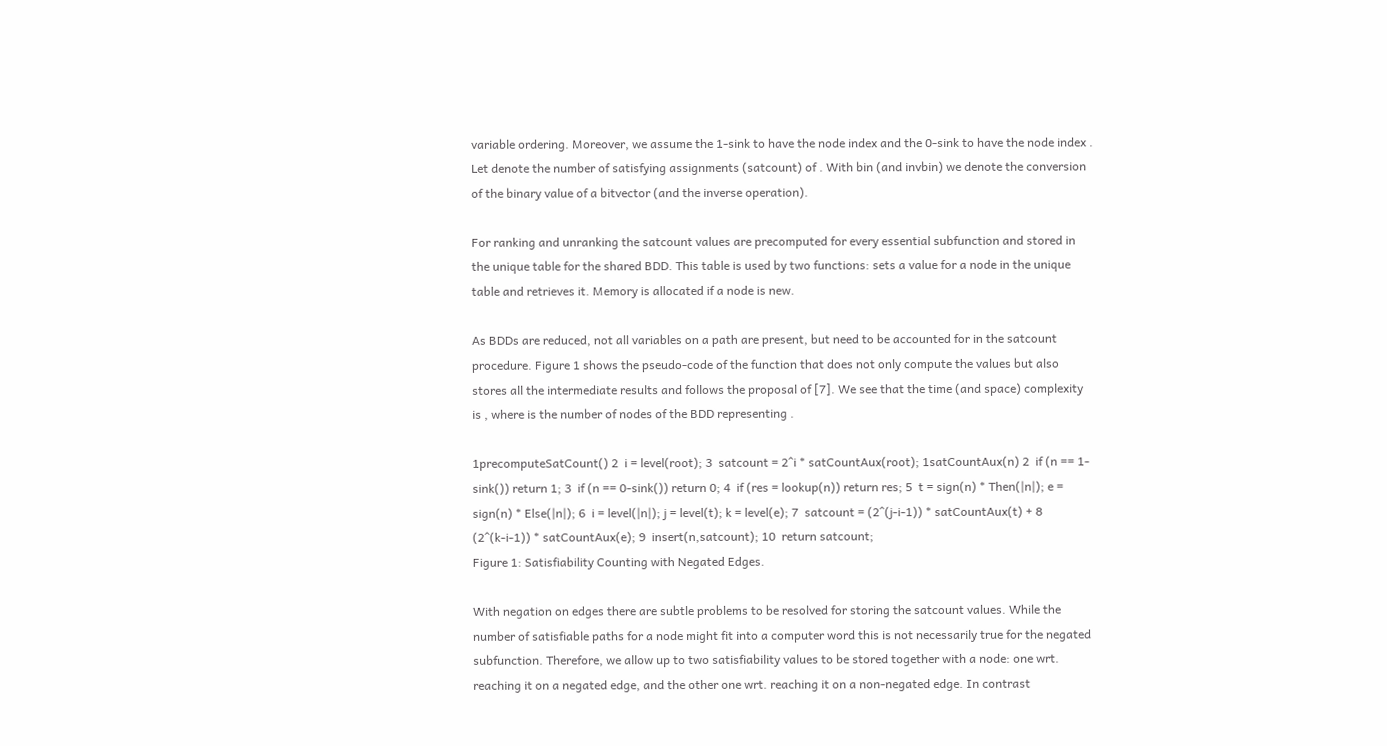variable ordering. Moreover, we assume the 1-sink to have the node index and the 0-sink to have the node index . Let denote the number of satisfying assignments (satcount) of . With bin (and invbin) we denote the conversion of the binary value of a bitvector (and the inverse operation).

For ranking and unranking the satcount values are precomputed for every essential subfunction and stored in the unique table for the shared BDD. This table is used by two functions: sets a value for a node in the unique table and retrieves it. Memory is allocated if a node is new.

As BDDs are reduced, not all variables on a path are present, but need to be accounted for in the satcount procedure. Figure 1 shows the pseudo-code of the function that does not only compute the values but also stores all the intermediate results and follows the proposal of [7]. We see that the time (and space) complexity is , where is the number of nodes of the BDD representing .

1precomputeSatCount() 2  i = level(root); 3  satcount = 2^i * satCountAux(root); 1satCountAux(n) 2  if (n == 1-sink()) return 1; 3  if (n == 0-sink()) return 0; 4  if (res = lookup(n)) return res; 5  t = sign(n) * Then(|n|); e = sign(n) * Else(|n|); 6  i = level(|n|); j = level(t); k = level(e); 7  satcount = (2^(j-i-1)) * satCountAux(t) + 8             (2^(k-i-1)) * satCountAux(e); 9  insert(n,satcount); 10  return satcount;
Figure 1: Satisfiability Counting with Negated Edges.

With negation on edges there are subtle problems to be resolved for storing the satcount values. While the number of satisfiable paths for a node might fit into a computer word this is not necessarily true for the negated subfunction. Therefore, we allow up to two satisfiability values to be stored together with a node: one wrt. reaching it on a negated edge, and the other one wrt. reaching it on a non-negated edge. In contrast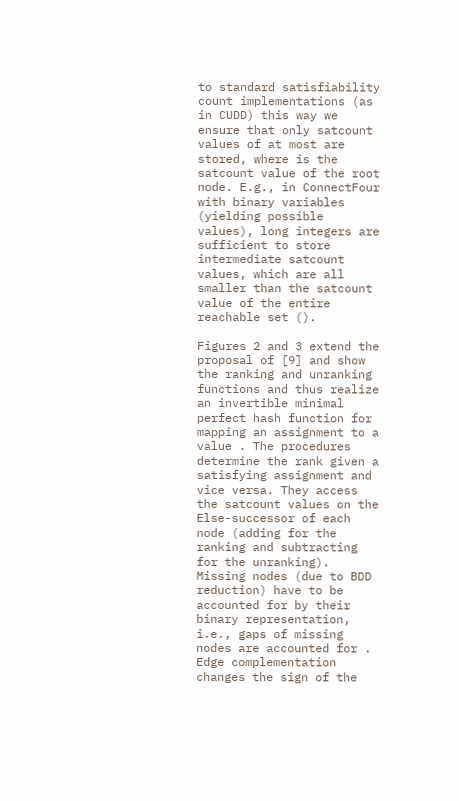to standard satisfiability count implementations (as in CUDD) this way we ensure that only satcount values of at most are stored, where is the satcount value of the root node. E.g., in ConnectFour with binary variables (yielding possible values), long integers are sufficient to store intermediate satcount values, which are all smaller than the satcount value of the entire reachable set ().

Figures 2 and 3 extend the proposal of [9] and show the ranking and unranking functions and thus realize an invertible minimal perfect hash function for mapping an assignment to a value . The procedures determine the rank given a satisfying assignment and vice versa. They access the satcount values on the Else-successor of each node (adding for the ranking and subtracting for the unranking). Missing nodes (due to BDD reduction) have to be accounted for by their binary representation, i.e., gaps of missing nodes are accounted for . Edge complementation changes the sign of the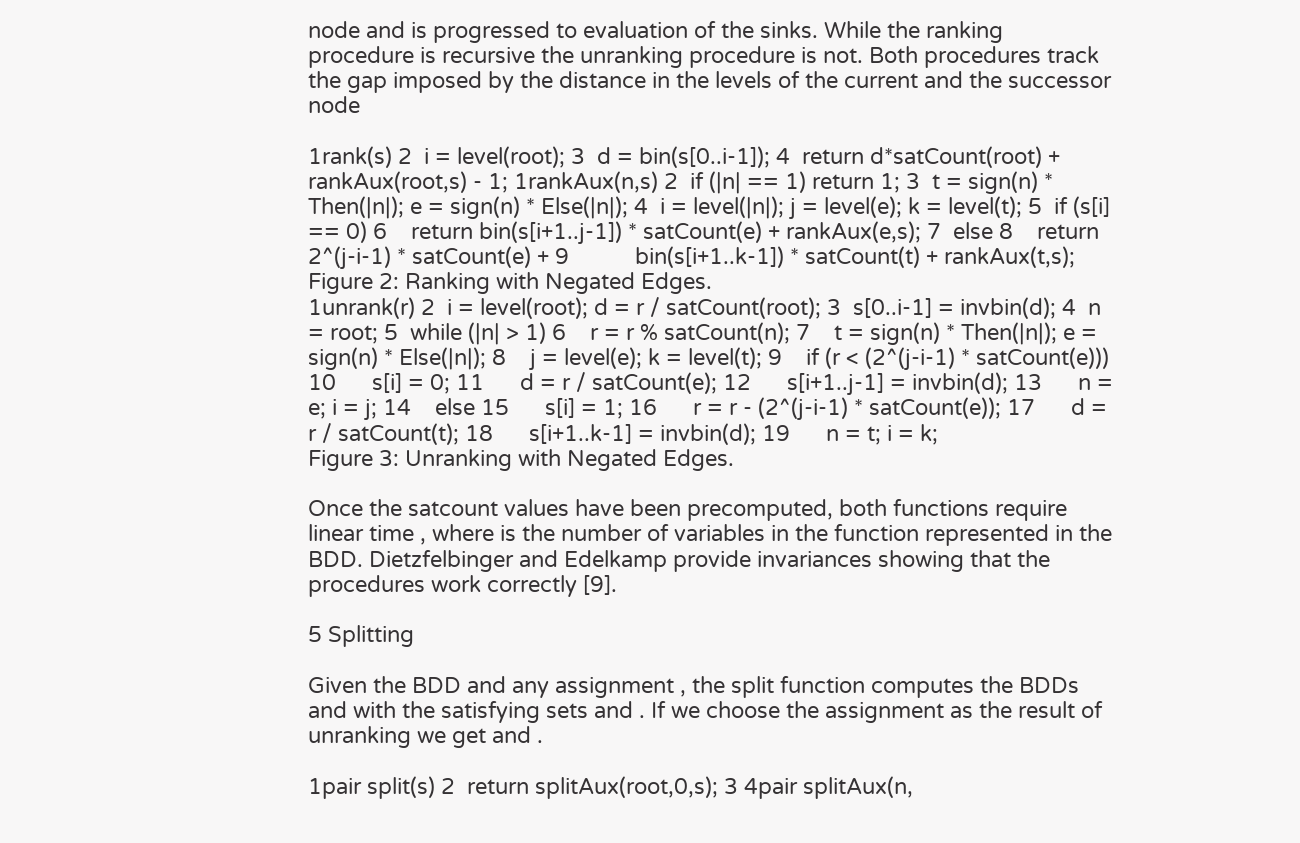node and is progressed to evaluation of the sinks. While the ranking procedure is recursive the unranking procedure is not. Both procedures track the gap imposed by the distance in the levels of the current and the successor node

1rank(s) 2  i = level(root); 3  d = bin(s[0..i-1]); 4  return d*satCount(root) + rankAux(root,s) - 1; 1rankAux(n,s) 2  if (|n| == 1) return 1; 3  t = sign(n) * Then(|n|); e = sign(n) * Else(|n|); 4  i = level(|n|); j = level(e); k = level(t); 5  if (s[i] == 0) 6    return bin(s[i+1..j-1]) * satCount(e) + rankAux(e,s); 7  else 8    return 2^(j-i-1) * satCount(e) + 9           bin(s[i+1..k-1]) * satCount(t) + rankAux(t,s);
Figure 2: Ranking with Negated Edges.
1unrank(r) 2  i = level(root); d = r / satCount(root); 3  s[0..i-1] = invbin(d); 4  n = root; 5  while (|n| > 1) 6    r = r % satCount(n); 7    t = sign(n) * Then(|n|); e = sign(n) * Else(|n|); 8    j = level(e); k = level(t); 9    if (r < (2^(j-i-1) * satCount(e))) 10      s[i] = 0; 11      d = r / satCount(e); 12      s[i+1..j-1] = invbin(d); 13      n = e; i = j; 14    else 15      s[i] = 1; 16      r = r - (2^(j-i-1) * satCount(e)); 17      d = r / satCount(t); 18      s[i+1..k-1] = invbin(d); 19      n = t; i = k;
Figure 3: Unranking with Negated Edges.

Once the satcount values have been precomputed, both functions require linear time , where is the number of variables in the function represented in the BDD. Dietzfelbinger and Edelkamp provide invariances showing that the procedures work correctly [9].

5 Splitting

Given the BDD and any assignment , the split function computes the BDDs and with the satisfying sets and . If we choose the assignment as the result of unranking we get and .

1pair split(s) 2  return splitAux(root,0,s); 3 4pair splitAux(n,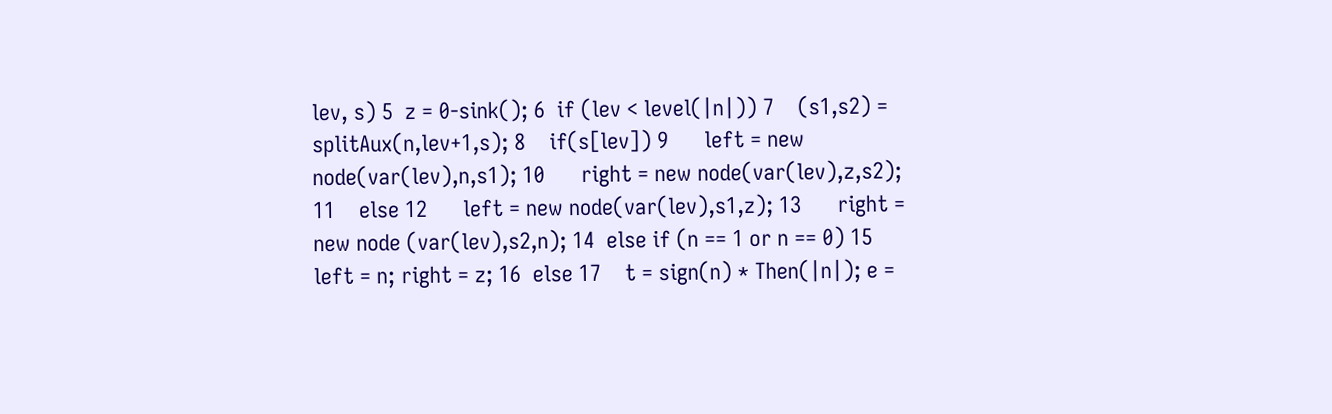lev, s) 5  z = 0-sink(); 6  if (lev < level(|n|)) 7    (s1,s2) = splitAux(n,lev+1,s); 8    if(s[lev]) 9      left = new node(var(lev),n,s1); 10      right = new node(var(lev),z,s2); 11    else 12      left = new node(var(lev),s1,z); 13      right = new node (var(lev),s2,n); 14  else if (n == 1 or n == 0) 15    left = n; right = z; 16  else 17    t = sign(n) * Then(|n|); e =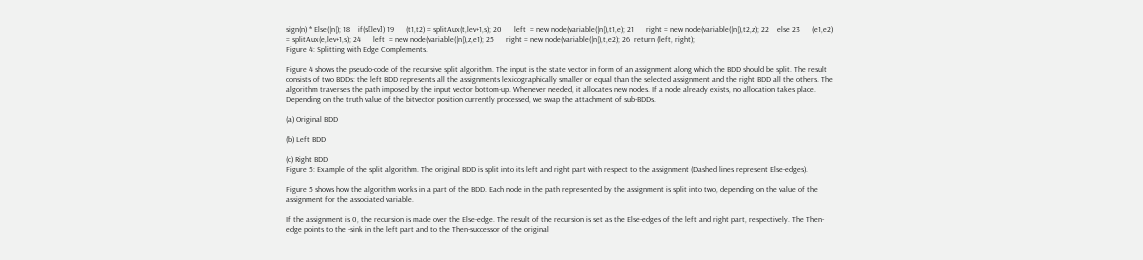sign(n) * Else(|n|); 18    if(s[lev]) 19      (t1,t2) = splitAux(t,lev+1,s); 20      left  = new node(variable(|n|),t1,e); 21      right = new node(variable(|n|),t2,z); 22    else 23      (e1,e2) = splitAux(e,lev+1,s); 24      left  = new node(variable(|n|),z,e1); 25      right = new node(variable(|n|),t,e2); 26  return (left, right);
Figure 4: Splitting with Edge Complements.

Figure 4 shows the pseudo-code of the recursive split algorithm. The input is the state vector in form of an assignment along which the BDD should be split. The result consists of two BDDs: the left BDD represents all the assignments lexicographically smaller or equal than the selected assignment and the right BDD all the others. The algorithm traverses the path imposed by the input vector bottom-up. Whenever needed, it allocates new nodes. If a node already exists, no allocation takes place. Depending on the truth value of the bitvector position currently processed, we swap the attachment of sub-BDDs.

(a) Original BDD

(b) Left BDD

(c) Right BDD
Figure 5: Example of the split algorithm. The original BDD is split into its left and right part with respect to the assignment (Dashed lines represent Else-edges).

Figure 5 shows how the algorithm works in a part of the BDD. Each node in the path represented by the assignment is split into two, depending on the value of the assignment for the associated variable.

If the assignment is 0, the recursion is made over the Else-edge. The result of the recursion is set as the Else-edges of the left and right part, respectively. The Then-edge points to the -sink in the left part and to the Then-successor of the original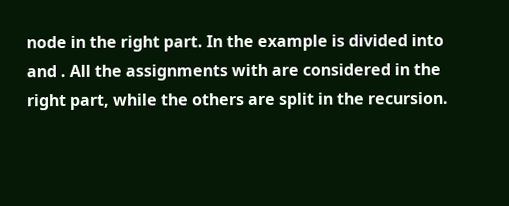node in the right part. In the example is divided into and . All the assignments with are considered in the right part, while the others are split in the recursion.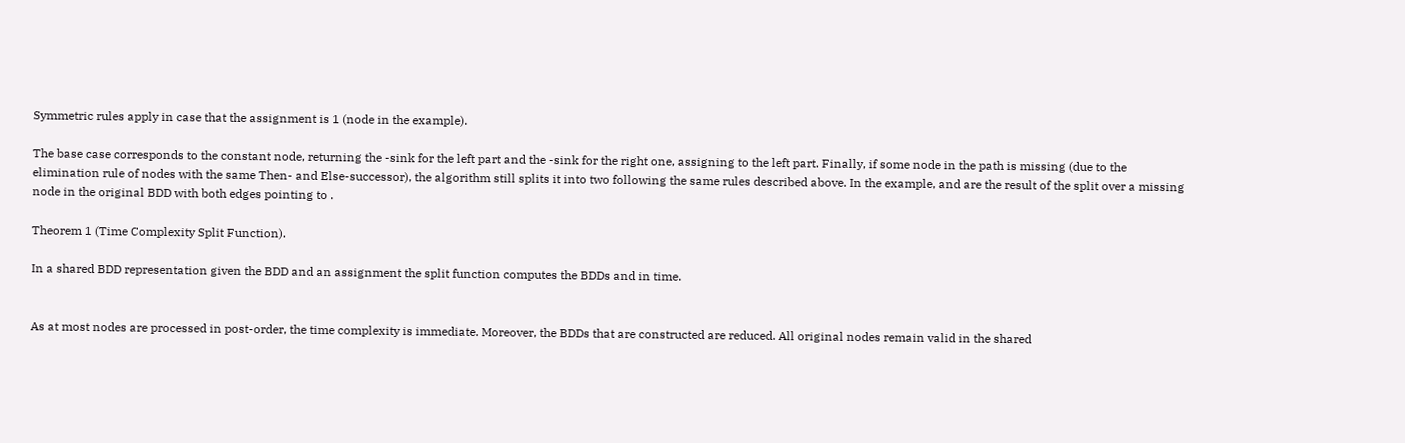Symmetric rules apply in case that the assignment is 1 (node in the example).

The base case corresponds to the constant node, returning the -sink for the left part and the -sink for the right one, assigning to the left part. Finally, if some node in the path is missing (due to the elimination rule of nodes with the same Then- and Else-successor), the algorithm still splits it into two following the same rules described above. In the example, and are the result of the split over a missing node in the original BDD with both edges pointing to .

Theorem 1 (Time Complexity Split Function).

In a shared BDD representation given the BDD and an assignment the split function computes the BDDs and in time.


As at most nodes are processed in post-order, the time complexity is immediate. Moreover, the BDDs that are constructed are reduced. All original nodes remain valid in the shared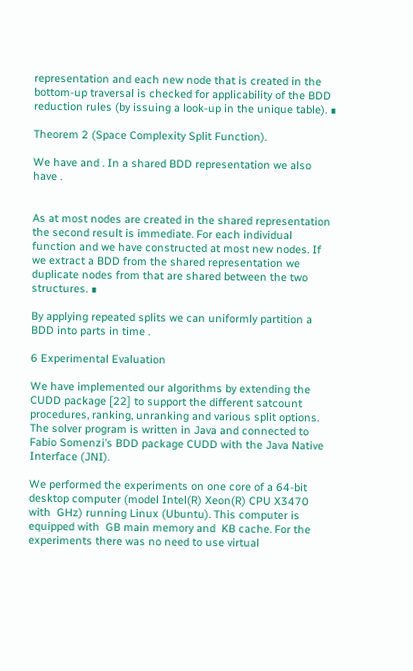representation and each new node that is created in the bottom-up traversal is checked for applicability of the BDD reduction rules (by issuing a look-up in the unique table). ∎

Theorem 2 (Space Complexity Split Function).

We have and . In a shared BDD representation we also have .


As at most nodes are created in the shared representation the second result is immediate. For each individual function and we have constructed at most new nodes. If we extract a BDD from the shared representation we duplicate nodes from that are shared between the two structures. ∎

By applying repeated splits we can uniformly partition a BDD into parts in time .

6 Experimental Evaluation

We have implemented our algorithms by extending the CUDD package [22] to support the different satcount procedures, ranking, unranking and various split options. The solver program is written in Java and connected to Fabio Somenzi’s BDD package CUDD with the Java Native Interface (JNI).

We performed the experiments on one core of a 64-bit desktop computer (model Intel(R) Xeon(R) CPU X3470 with  GHz) running Linux (Ubuntu). This computer is equipped with  GB main memory and  KB cache. For the experiments there was no need to use virtual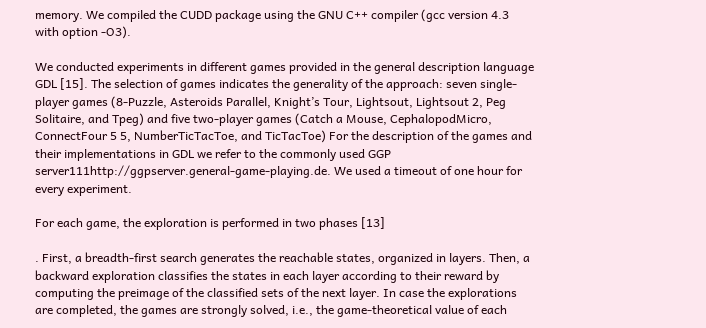memory. We compiled the CUDD package using the GNU C++ compiler (gcc version 4.3 with option -O3).

We conducted experiments in different games provided in the general description language GDL [15]. The selection of games indicates the generality of the approach: seven single-player games (8-Puzzle, Asteroids Parallel, Knight’s Tour, Lightsout, Lightsout 2, Peg Solitaire, and Tpeg) and five two-player games (Catch a Mouse, CephalopodMicro, ConnectFour 5 5, NumberTicTacToe, and TicTacToe) For the description of the games and their implementations in GDL we refer to the commonly used GGP server111http://ggpserver.general-game-playing.de. We used a timeout of one hour for every experiment.

For each game, the exploration is performed in two phases [13]

. First, a breadth-first search generates the reachable states, organized in layers. Then, a backward exploration classifies the states in each layer according to their reward by computing the preimage of the classified sets of the next layer. In case the explorations are completed, the games are strongly solved, i.e., the game-theoretical value of each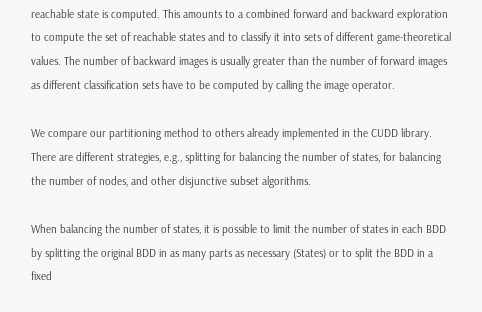reachable state is computed. This amounts to a combined forward and backward exploration to compute the set of reachable states and to classify it into sets of different game-theoretical values. The number of backward images is usually greater than the number of forward images as different classification sets have to be computed by calling the image operator.

We compare our partitioning method to others already implemented in the CUDD library. There are different strategies, e.g., splitting for balancing the number of states, for balancing the number of nodes, and other disjunctive subset algorithms.

When balancing the number of states, it is possible to limit the number of states in each BDD by splitting the original BDD in as many parts as necessary (States) or to split the BDD in a fixed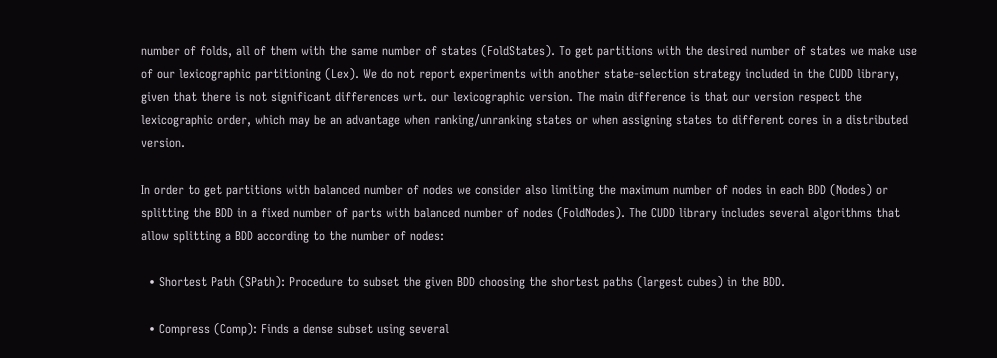number of folds, all of them with the same number of states (FoldStates). To get partitions with the desired number of states we make use of our lexicographic partitioning (Lex). We do not report experiments with another state-selection strategy included in the CUDD library, given that there is not significant differences wrt. our lexicographic version. The main difference is that our version respect the lexicographic order, which may be an advantage when ranking/unranking states or when assigning states to different cores in a distributed version.

In order to get partitions with balanced number of nodes we consider also limiting the maximum number of nodes in each BDD (Nodes) or splitting the BDD in a fixed number of parts with balanced number of nodes (FoldNodes). The CUDD library includes several algorithms that allow splitting a BDD according to the number of nodes:

  • Shortest Path (SPath): Procedure to subset the given BDD choosing the shortest paths (largest cubes) in the BDD.

  • Compress (Comp): Finds a dense subset using several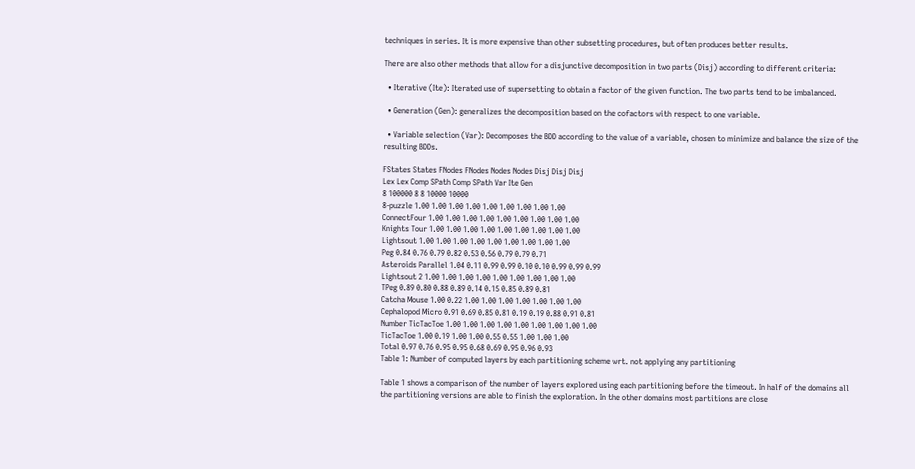techniques in series. It is more expensive than other subsetting procedures, but often produces better results.

There are also other methods that allow for a disjunctive decomposition in two parts (Disj) according to different criteria:

  • Iterative (Ite): Iterated use of supersetting to obtain a factor of the given function. The two parts tend to be imbalanced.

  • Generation (Gen): generalizes the decomposition based on the cofactors with respect to one variable.

  • Variable selection (Var): Decomposes the BDD according to the value of a variable, chosen to minimize and balance the size of the resulting BDDs.

FStates States FNodes FNodes Nodes Nodes Disj Disj Disj
Lex Lex Comp SPath Comp SPath Var Ite Gen
8 100000 8 8 10000 10000
8-puzzle 1.00 1.00 1.00 1.00 1.00 1.00 1.00 1.00 1.00
ConnectFour 1.00 1.00 1.00 1.00 1.00 1.00 1.00 1.00 1.00
Knights Tour 1.00 1.00 1.00 1.00 1.00 1.00 1.00 1.00 1.00
Lightsout 1.00 1.00 1.00 1.00 1.00 1.00 1.00 1.00 1.00
Peg 0.84 0.76 0.79 0.82 0.53 0.56 0.79 0.79 0.71
Asteroids Parallel 1.04 0.11 0.99 0.99 0.10 0.10 0.99 0.99 0.99
Lightsout 2 1.00 1.00 1.00 1.00 1.00 1.00 1.00 1.00 1.00
TPeg 0.89 0.80 0.88 0.89 0.14 0.15 0.85 0.89 0.81
Catcha Mouse 1.00 0.22 1.00 1.00 1.00 1.00 1.00 1.00 1.00
Cephalopod Micro 0.91 0.69 0.85 0.81 0.19 0.19 0.88 0.91 0.81
Number TicTacToe 1.00 1.00 1.00 1.00 1.00 1.00 1.00 1.00 1.00
TicTacToe 1.00 0.19 1.00 1.00 0.55 0.55 1.00 1.00 1.00
Total 0.97 0.76 0.95 0.95 0.68 0.69 0.95 0.96 0.93
Table 1: Number of computed layers by each partitioning scheme wrt. not applying any partitioning

Table 1 shows a comparison of the number of layers explored using each partitioning before the timeout. In half of the domains all the partitioning versions are able to finish the exploration. In the other domains most partitions are close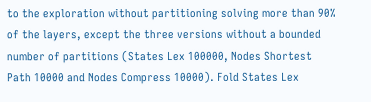to the exploration without partitioning solving more than 90% of the layers, except the three versions without a bounded number of partitions (States Lex 100000, Nodes Shortest Path 10000 and Nodes Compress 10000). Fold States Lex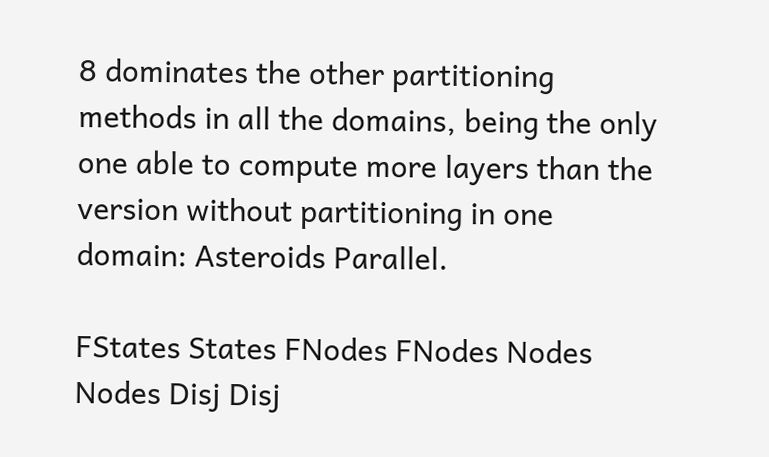8 dominates the other partitioning methods in all the domains, being the only one able to compute more layers than the version without partitioning in one domain: Asteroids Parallel.

FStates States FNodes FNodes Nodes Nodes Disj Disj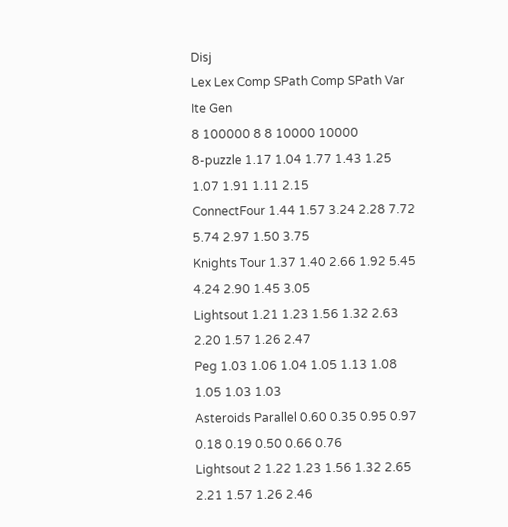Disj
Lex Lex Comp SPath Comp SPath Var Ite Gen
8 100000 8 8 10000 10000
8-puzzle 1.17 1.04 1.77 1.43 1.25 1.07 1.91 1.11 2.15
ConnectFour 1.44 1.57 3.24 2.28 7.72 5.74 2.97 1.50 3.75
Knights Tour 1.37 1.40 2.66 1.92 5.45 4.24 2.90 1.45 3.05
Lightsout 1.21 1.23 1.56 1.32 2.63 2.20 1.57 1.26 2.47
Peg 1.03 1.06 1.04 1.05 1.13 1.08 1.05 1.03 1.03
Asteroids Parallel 0.60 0.35 0.95 0.97 0.18 0.19 0.50 0.66 0.76
Lightsout 2 1.22 1.23 1.56 1.32 2.65 2.21 1.57 1.26 2.46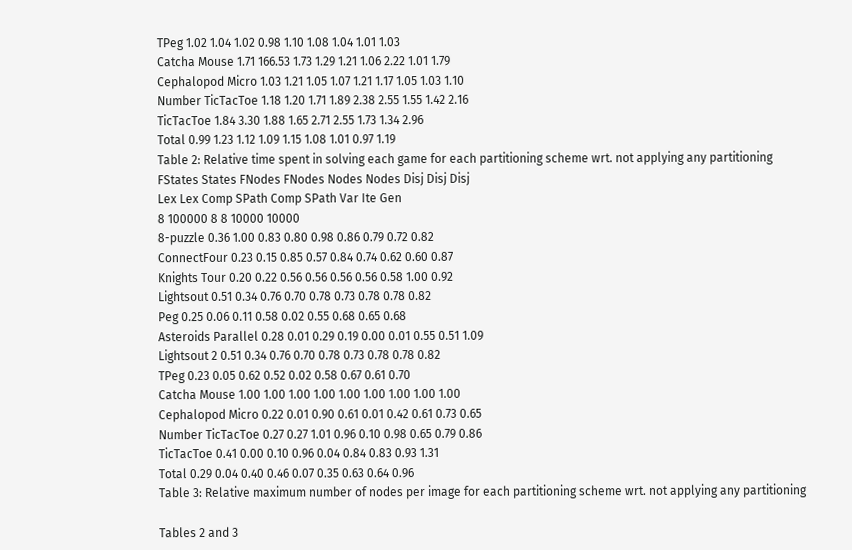TPeg 1.02 1.04 1.02 0.98 1.10 1.08 1.04 1.01 1.03
Catcha Mouse 1.71 166.53 1.73 1.29 1.21 1.06 2.22 1.01 1.79
Cephalopod Micro 1.03 1.21 1.05 1.07 1.21 1.17 1.05 1.03 1.10
Number TicTacToe 1.18 1.20 1.71 1.89 2.38 2.55 1.55 1.42 2.16
TicTacToe 1.84 3.30 1.88 1.65 2.71 2.55 1.73 1.34 2.96
Total 0.99 1.23 1.12 1.09 1.15 1.08 1.01 0.97 1.19
Table 2: Relative time spent in solving each game for each partitioning scheme wrt. not applying any partitioning
FStates States FNodes FNodes Nodes Nodes Disj Disj Disj
Lex Lex Comp SPath Comp SPath Var Ite Gen
8 100000 8 8 10000 10000
8-puzzle 0.36 1.00 0.83 0.80 0.98 0.86 0.79 0.72 0.82
ConnectFour 0.23 0.15 0.85 0.57 0.84 0.74 0.62 0.60 0.87
Knights Tour 0.20 0.22 0.56 0.56 0.56 0.56 0.58 1.00 0.92
Lightsout 0.51 0.34 0.76 0.70 0.78 0.73 0.78 0.78 0.82
Peg 0.25 0.06 0.11 0.58 0.02 0.55 0.68 0.65 0.68
Asteroids Parallel 0.28 0.01 0.29 0.19 0.00 0.01 0.55 0.51 1.09
Lightsout 2 0.51 0.34 0.76 0.70 0.78 0.73 0.78 0.78 0.82
TPeg 0.23 0.05 0.62 0.52 0.02 0.58 0.67 0.61 0.70
Catcha Mouse 1.00 1.00 1.00 1.00 1.00 1.00 1.00 1.00 1.00
Cephalopod Micro 0.22 0.01 0.90 0.61 0.01 0.42 0.61 0.73 0.65
Number TicTacToe 0.27 0.27 1.01 0.96 0.10 0.98 0.65 0.79 0.86
TicTacToe 0.41 0.00 0.10 0.96 0.04 0.84 0.83 0.93 1.31
Total 0.29 0.04 0.40 0.46 0.07 0.35 0.63 0.64 0.96
Table 3: Relative maximum number of nodes per image for each partitioning scheme wrt. not applying any partitioning

Tables 2 and 3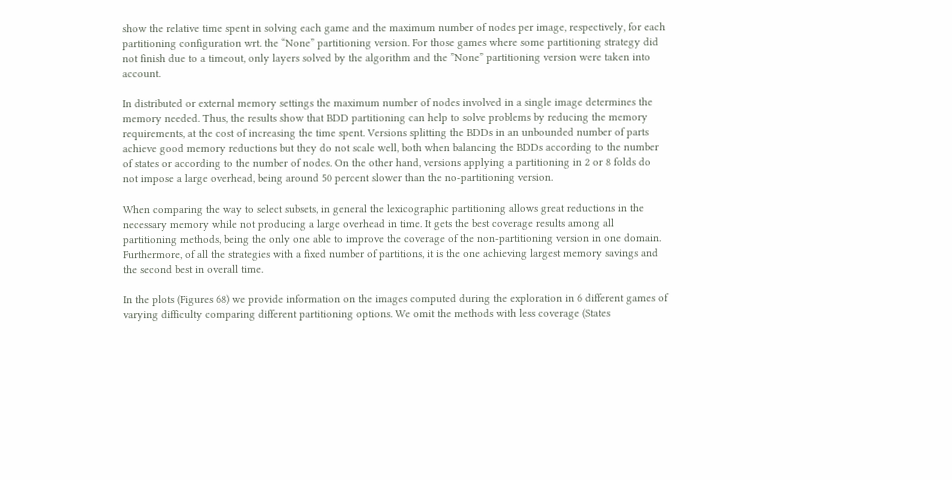show the relative time spent in solving each game and the maximum number of nodes per image, respectively, for each partitioning configuration wrt. the “None” partitioning version. For those games where some partitioning strategy did not finish due to a timeout, only layers solved by the algorithm and the ”None” partitioning version were taken into account.

In distributed or external memory settings the maximum number of nodes involved in a single image determines the memory needed. Thus, the results show that BDD partitioning can help to solve problems by reducing the memory requirements, at the cost of increasing the time spent. Versions splitting the BDDs in an unbounded number of parts achieve good memory reductions but they do not scale well, both when balancing the BDDs according to the number of states or according to the number of nodes. On the other hand, versions applying a partitioning in 2 or 8 folds do not impose a large overhead, being around 50 percent slower than the no-partitioning version.

When comparing the way to select subsets, in general the lexicographic partitioning allows great reductions in the necessary memory while not producing a large overhead in time. It gets the best coverage results among all partitioning methods, being the only one able to improve the coverage of the non-partitioning version in one domain. Furthermore, of all the strategies with a fixed number of partitions, it is the one achieving largest memory savings and the second best in overall time.

In the plots (Figures 68) we provide information on the images computed during the exploration in 6 different games of varying difficulty comparing different partitioning options. We omit the methods with less coverage (States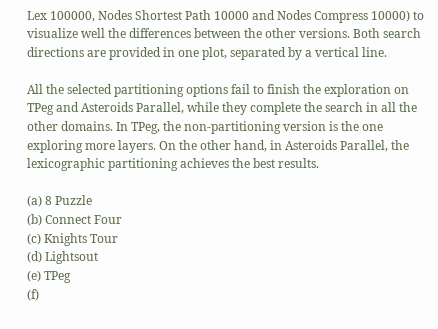Lex 100000, Nodes Shortest Path 10000 and Nodes Compress 10000) to visualize well the differences between the other versions. Both search directions are provided in one plot, separated by a vertical line.

All the selected partitioning options fail to finish the exploration on TPeg and Asteroids Parallel, while they complete the search in all the other domains. In TPeg, the non-partitioning version is the one exploring more layers. On the other hand, in Asteroids Parallel, the lexicographic partitioning achieves the best results.

(a) 8 Puzzle
(b) Connect Four
(c) Knights Tour
(d) Lightsout
(e) TPeg
(f)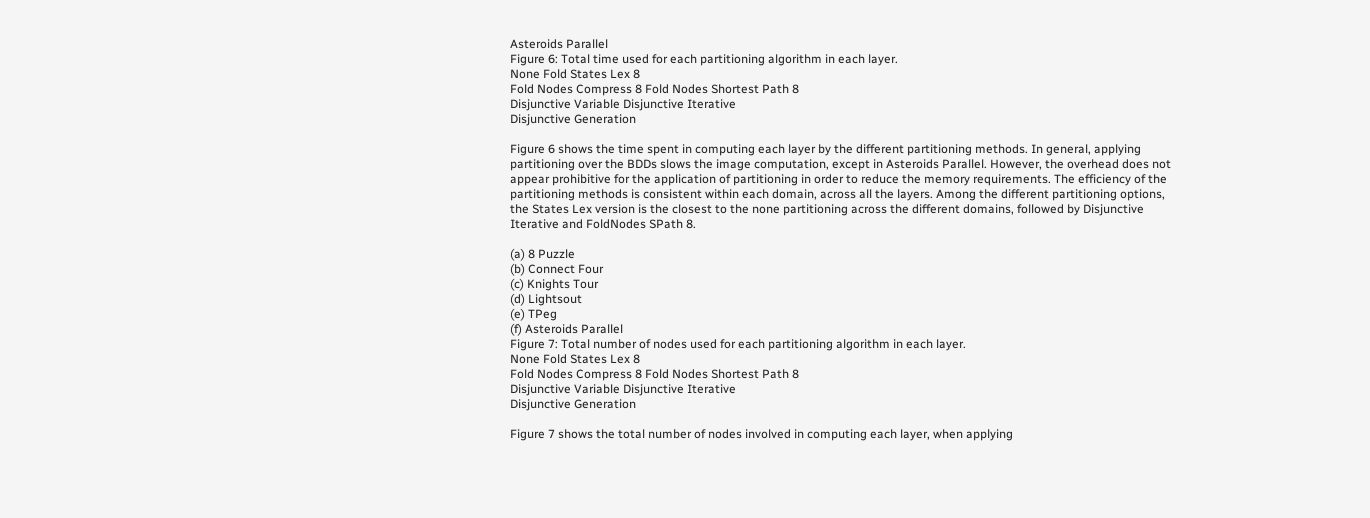Asteroids Parallel
Figure 6: Total time used for each partitioning algorithm in each layer.
None Fold States Lex 8
Fold Nodes Compress 8 Fold Nodes Shortest Path 8
Disjunctive Variable Disjunctive Iterative
Disjunctive Generation

Figure 6 shows the time spent in computing each layer by the different partitioning methods. In general, applying partitioning over the BDDs slows the image computation, except in Asteroids Parallel. However, the overhead does not appear prohibitive for the application of partitioning in order to reduce the memory requirements. The efficiency of the partitioning methods is consistent within each domain, across all the layers. Among the different partitioning options, the States Lex version is the closest to the none partitioning across the different domains, followed by Disjunctive Iterative and FoldNodes SPath 8.

(a) 8 Puzzle
(b) Connect Four
(c) Knights Tour
(d) Lightsout
(e) TPeg
(f) Asteroids Parallel
Figure 7: Total number of nodes used for each partitioning algorithm in each layer.
None Fold States Lex 8
Fold Nodes Compress 8 Fold Nodes Shortest Path 8
Disjunctive Variable Disjunctive Iterative
Disjunctive Generation

Figure 7 shows the total number of nodes involved in computing each layer, when applying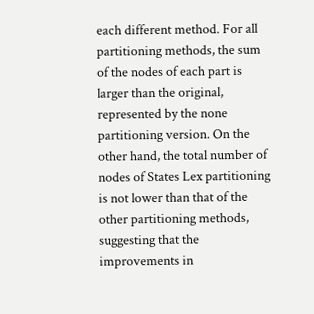each different method. For all partitioning methods, the sum of the nodes of each part is larger than the original, represented by the none partitioning version. On the other hand, the total number of nodes of States Lex partitioning is not lower than that of the other partitioning methods, suggesting that the improvements in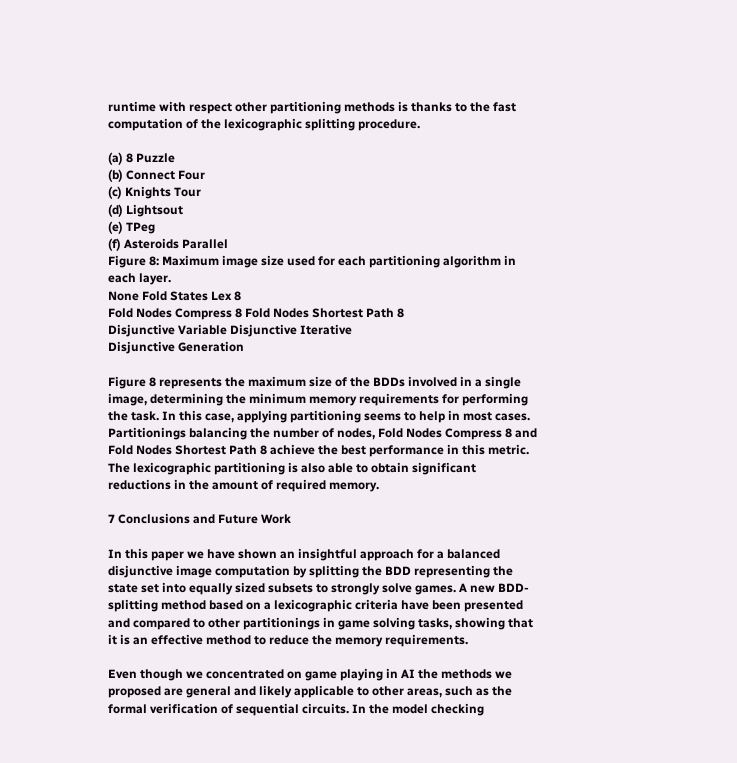runtime with respect other partitioning methods is thanks to the fast computation of the lexicographic splitting procedure.

(a) 8 Puzzle
(b) Connect Four
(c) Knights Tour
(d) Lightsout
(e) TPeg
(f) Asteroids Parallel
Figure 8: Maximum image size used for each partitioning algorithm in each layer.
None Fold States Lex 8
Fold Nodes Compress 8 Fold Nodes Shortest Path 8
Disjunctive Variable Disjunctive Iterative
Disjunctive Generation

Figure 8 represents the maximum size of the BDDs involved in a single image, determining the minimum memory requirements for performing the task. In this case, applying partitioning seems to help in most cases. Partitionings balancing the number of nodes, Fold Nodes Compress 8 and Fold Nodes Shortest Path 8 achieve the best performance in this metric. The lexicographic partitioning is also able to obtain significant reductions in the amount of required memory.

7 Conclusions and Future Work

In this paper we have shown an insightful approach for a balanced disjunctive image computation by splitting the BDD representing the state set into equally sized subsets to strongly solve games. A new BDD-splitting method based on a lexicographic criteria have been presented and compared to other partitionings in game solving tasks, showing that it is an effective method to reduce the memory requirements.

Even though we concentrated on game playing in AI the methods we proposed are general and likely applicable to other areas, such as the formal verification of sequential circuits. In the model checking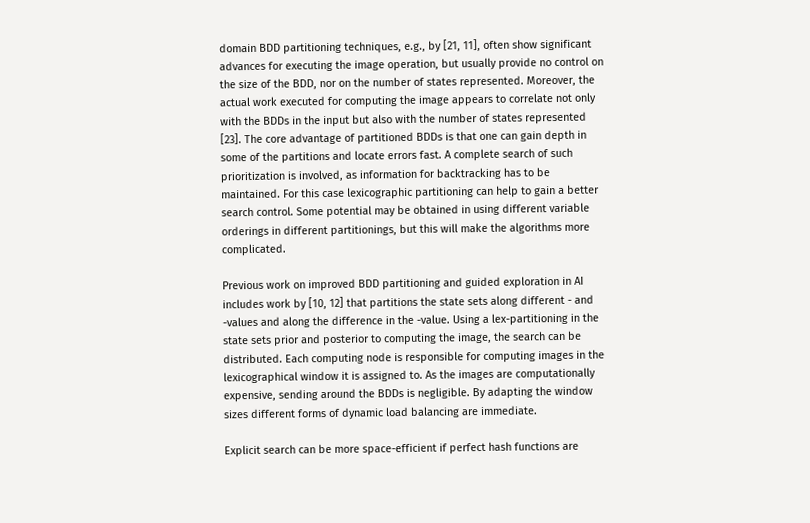domain BDD partitioning techniques, e.g., by [21, 11], often show significant advances for executing the image operation, but usually provide no control on the size of the BDD, nor on the number of states represented. Moreover, the actual work executed for computing the image appears to correlate not only with the BDDs in the input but also with the number of states represented [23]. The core advantage of partitioned BDDs is that one can gain depth in some of the partitions and locate errors fast. A complete search of such prioritization is involved, as information for backtracking has to be maintained. For this case lexicographic partitioning can help to gain a better search control. Some potential may be obtained in using different variable orderings in different partitionings, but this will make the algorithms more complicated.

Previous work on improved BDD partitioning and guided exploration in AI includes work by [10, 12] that partitions the state sets along different - and -values and along the difference in the -value. Using a lex-partitioning in the state sets prior and posterior to computing the image, the search can be distributed. Each computing node is responsible for computing images in the lexicographical window it is assigned to. As the images are computationally expensive, sending around the BDDs is negligible. By adapting the window sizes different forms of dynamic load balancing are immediate.

Explicit search can be more space-efficient if perfect hash functions are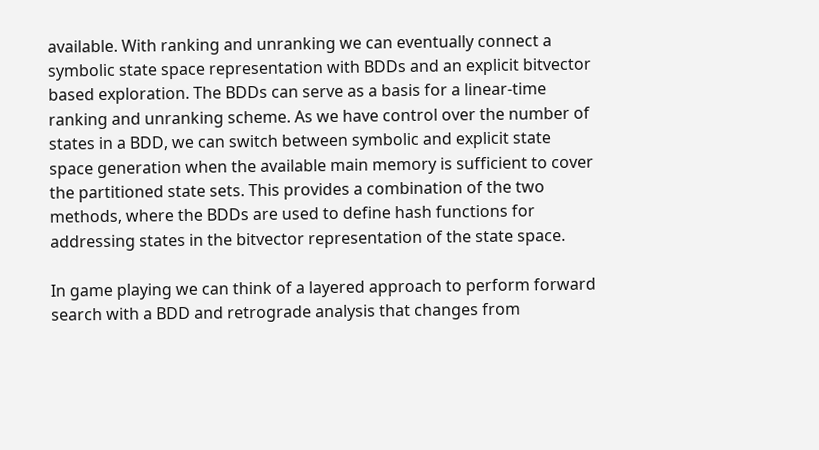available. With ranking and unranking we can eventually connect a symbolic state space representation with BDDs and an explicit bitvector based exploration. The BDDs can serve as a basis for a linear-time ranking and unranking scheme. As we have control over the number of states in a BDD, we can switch between symbolic and explicit state space generation when the available main memory is sufficient to cover the partitioned state sets. This provides a combination of the two methods, where the BDDs are used to define hash functions for addressing states in the bitvector representation of the state space.

In game playing we can think of a layered approach to perform forward search with a BDD and retrograde analysis that changes from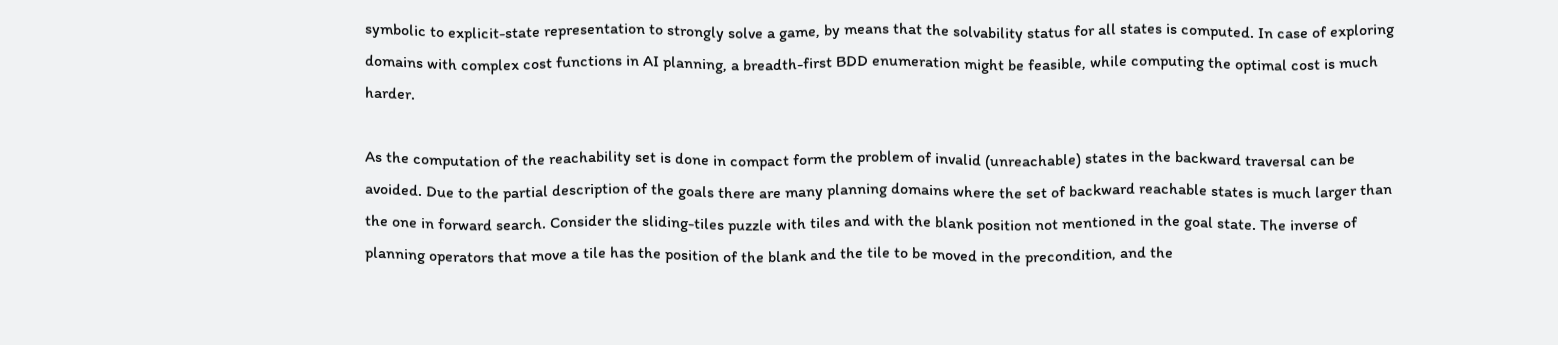symbolic to explicit-state representation to strongly solve a game, by means that the solvability status for all states is computed. In case of exploring domains with complex cost functions in AI planning, a breadth-first BDD enumeration might be feasible, while computing the optimal cost is much harder.

As the computation of the reachability set is done in compact form the problem of invalid (unreachable) states in the backward traversal can be avoided. Due to the partial description of the goals there are many planning domains where the set of backward reachable states is much larger than the one in forward search. Consider the sliding-tiles puzzle with tiles and with the blank position not mentioned in the goal state. The inverse of planning operators that move a tile has the position of the blank and the tile to be moved in the precondition, and the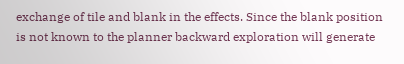exchange of tile and blank in the effects. Since the blank position is not known to the planner backward exploration will generate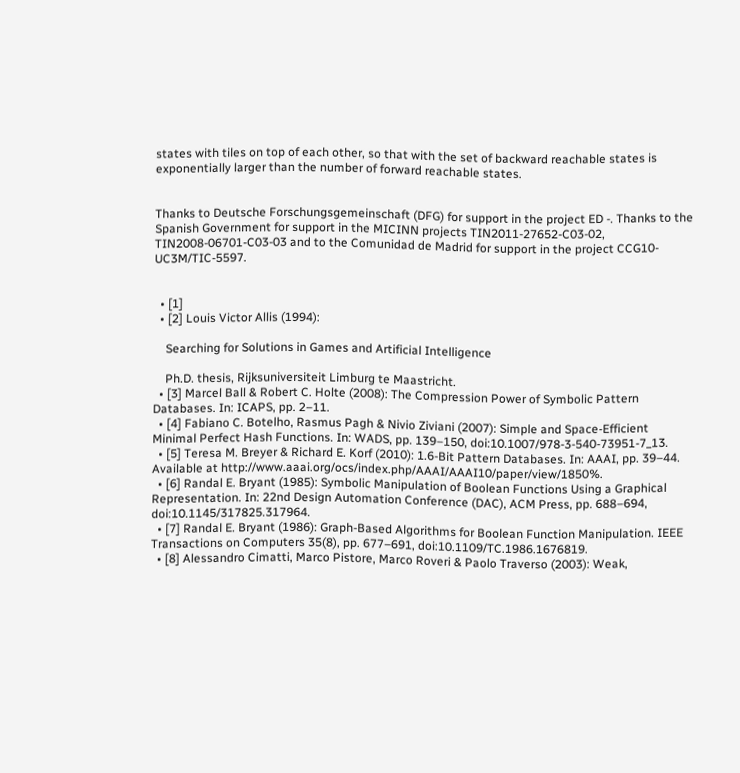states with tiles on top of each other, so that with the set of backward reachable states is exponentially larger than the number of forward reachable states.


Thanks to Deutsche Forschungsgemeinschaft (DFG) for support in the project ED -. Thanks to the Spanish Government for support in the MICINN projects TIN2011-27652-C03-02, TIN2008-06701-C03-03 and to the Comunidad de Madrid for support in the project CCG10-UC3M/TIC-5597.


  • [1]
  • [2] Louis Victor Allis (1994):

    Searching for Solutions in Games and Artificial Intelligence

    Ph.D. thesis, Rijksuniversiteit Limburg te Maastricht.
  • [3] Marcel Ball & Robert C. Holte (2008): The Compression Power of Symbolic Pattern Databases. In: ICAPS, pp. 2–11.
  • [4] Fabiano C. Botelho, Rasmus Pagh & Nivio Ziviani (2007): Simple and Space-Efficient Minimal Perfect Hash Functions. In: WADS, pp. 139–150, doi:10.1007/978-3-540-73951-7_13.
  • [5] Teresa M. Breyer & Richard E. Korf (2010): 1.6-Bit Pattern Databases. In: AAAI, pp. 39–44. Available at http://www.aaai.org/ocs/index.php/AAAI/AAAI10/paper/view/1850%.
  • [6] Randal E. Bryant (1985): Symbolic Manipulation of Boolean Functions Using a Graphical Representation. In: 22nd Design Automation Conference (DAC), ACM Press, pp. 688–694, doi:10.1145/317825.317964.
  • [7] Randal E. Bryant (1986): Graph-Based Algorithms for Boolean Function Manipulation. IEEE Transactions on Computers 35(8), pp. 677–691, doi:10.1109/TC.1986.1676819.
  • [8] Alessandro Cimatti, Marco Pistore, Marco Roveri & Paolo Traverso (2003): Weak,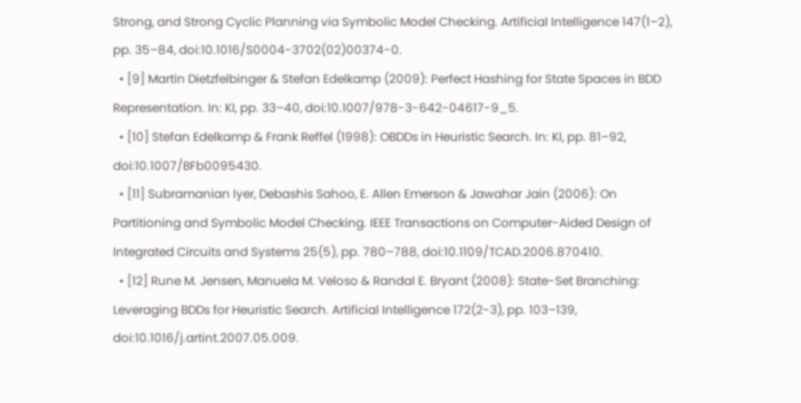Strong, and Strong Cyclic Planning via Symbolic Model Checking. Artificial Intelligence 147(1–2), pp. 35–84, doi:10.1016/S0004-3702(02)00374-0.
  • [9] Martin Dietzfelbinger & Stefan Edelkamp (2009): Perfect Hashing for State Spaces in BDD Representation. In: KI, pp. 33–40, doi:10.1007/978-3-642-04617-9_5.
  • [10] Stefan Edelkamp & Frank Reffel (1998): OBDDs in Heuristic Search. In: KI, pp. 81–92, doi:10.1007/BFb0095430.
  • [11] Subramanian Iyer, Debashis Sahoo, E. Allen Emerson & Jawahar Jain (2006): On Partitioning and Symbolic Model Checking. IEEE Transactions on Computer-Aided Design of Integrated Circuits and Systems 25(5), pp. 780–788, doi:10.1109/TCAD.2006.870410.
  • [12] Rune M. Jensen, Manuela M. Veloso & Randal E. Bryant (2008): State-Set Branching: Leveraging BDDs for Heuristic Search. Artificial Intelligence 172(2-3), pp. 103–139, doi:10.1016/j.artint.2007.05.009.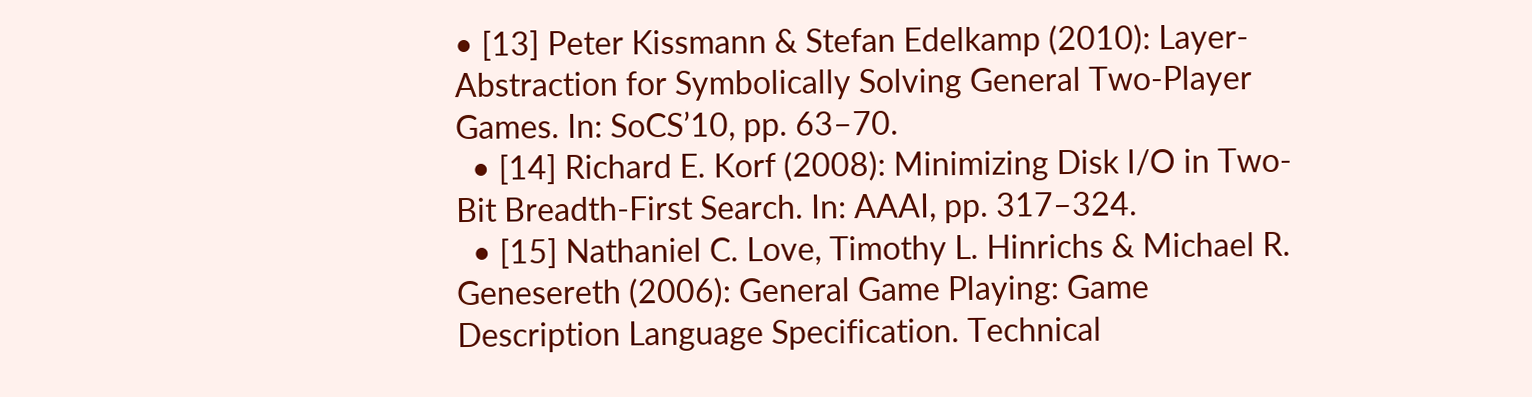• [13] Peter Kissmann & Stefan Edelkamp (2010): Layer-Abstraction for Symbolically Solving General Two-Player Games. In: SoCS’10, pp. 63–70.
  • [14] Richard E. Korf (2008): Minimizing Disk I/O in Two-Bit Breadth-First Search. In: AAAI, pp. 317–324.
  • [15] Nathaniel C. Love, Timothy L. Hinrichs & Michael R. Genesereth (2006): General Game Playing: Game Description Language Specification. Technical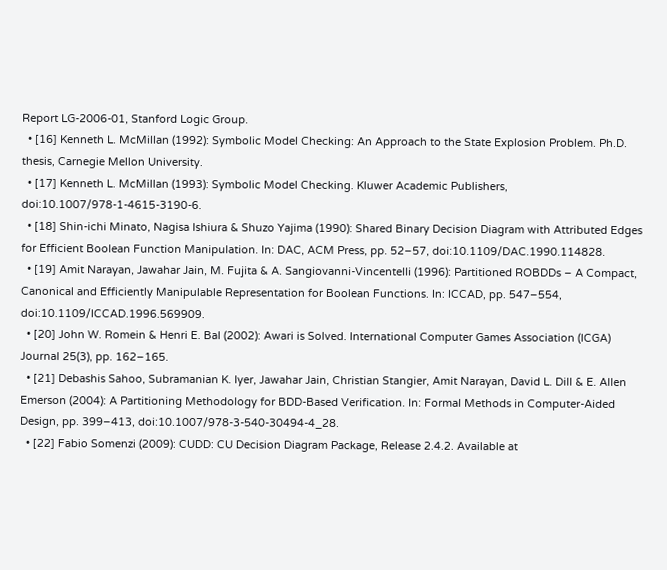Report LG-2006-01, Stanford Logic Group.
  • [16] Kenneth L. McMillan (1992): Symbolic Model Checking: An Approach to the State Explosion Problem. Ph.D. thesis, Carnegie Mellon University.
  • [17] Kenneth L. McMillan (1993): Symbolic Model Checking. Kluwer Academic Publishers, doi:10.1007/978-1-4615-3190-6.
  • [18] Shin-ichi Minato, Nagisa Ishiura & Shuzo Yajima (1990): Shared Binary Decision Diagram with Attributed Edges for Efficient Boolean Function Manipulation. In: DAC, ACM Press, pp. 52–57, doi:10.1109/DAC.1990.114828.
  • [19] Amit Narayan, Jawahar Jain, M. Fujita & A. Sangiovanni-Vincentelli (1996): Partitioned ROBDDs – A Compact, Canonical and Efficiently Manipulable Representation for Boolean Functions. In: ICCAD, pp. 547–554, doi:10.1109/ICCAD.1996.569909.
  • [20] John W. Romein & Henri E. Bal (2002): Awari is Solved. International Computer Games Association (ICGA) Journal 25(3), pp. 162–165.
  • [21] Debashis Sahoo, Subramanian K. Iyer, Jawahar Jain, Christian Stangier, Amit Narayan, David L. Dill & E. Allen Emerson (2004): A Partitioning Methodology for BDD-Based Verification. In: Formal Methods in Computer-Aided Design, pp. 399–413, doi:10.1007/978-3-540-30494-4_28.
  • [22] Fabio Somenzi (2009): CUDD: CU Decision Diagram Package, Release 2.4.2. Available at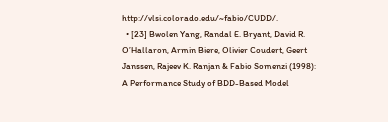http://vlsi.colorado.edu/~fabio/CUDD/.
  • [23] Bwolen Yang, Randal E. Bryant, David R. O’Hallaron, Armin Biere, Olivier Coudert, Geert Janssen, Rajeev K. Ranjan & Fabio Somenzi (1998): A Performance Study of BDD-Based Model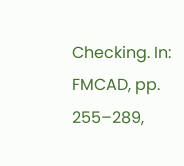Checking. In: FMCAD, pp. 255–289,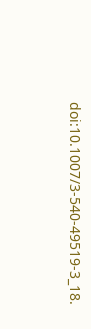doi:10.1007/3-540-49519-3_18.